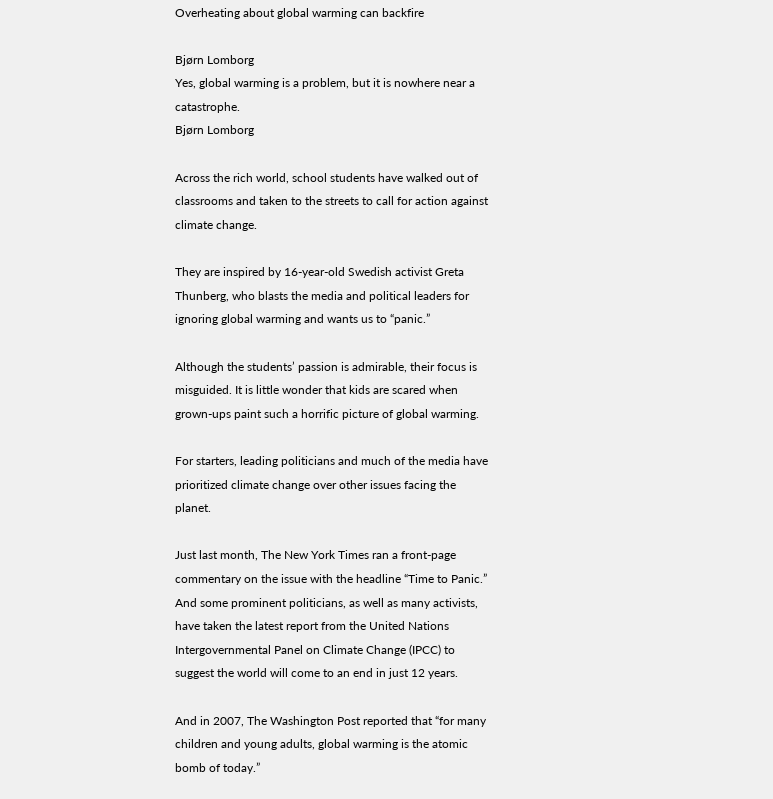Overheating about global warming can backfire

Bjørn Lomborg
Yes, global warming is a problem, but it is nowhere near a catastrophe.
Bjørn Lomborg

Across the rich world, school students have walked out of classrooms and taken to the streets to call for action against climate change.

They are inspired by 16-year-old Swedish activist Greta Thunberg, who blasts the media and political leaders for ignoring global warming and wants us to “panic.”

Although the students’ passion is admirable, their focus is misguided. It is little wonder that kids are scared when grown-ups paint such a horrific picture of global warming.

For starters, leading politicians and much of the media have prioritized climate change over other issues facing the planet.

Just last month, The New York Times ran a front-page commentary on the issue with the headline “Time to Panic.” And some prominent politicians, as well as many activists, have taken the latest report from the United Nations Intergovernmental Panel on Climate Change (IPCC) to suggest the world will come to an end in just 12 years.

And in 2007, The Washington Post reported that “for many children and young adults, global warming is the atomic bomb of today.”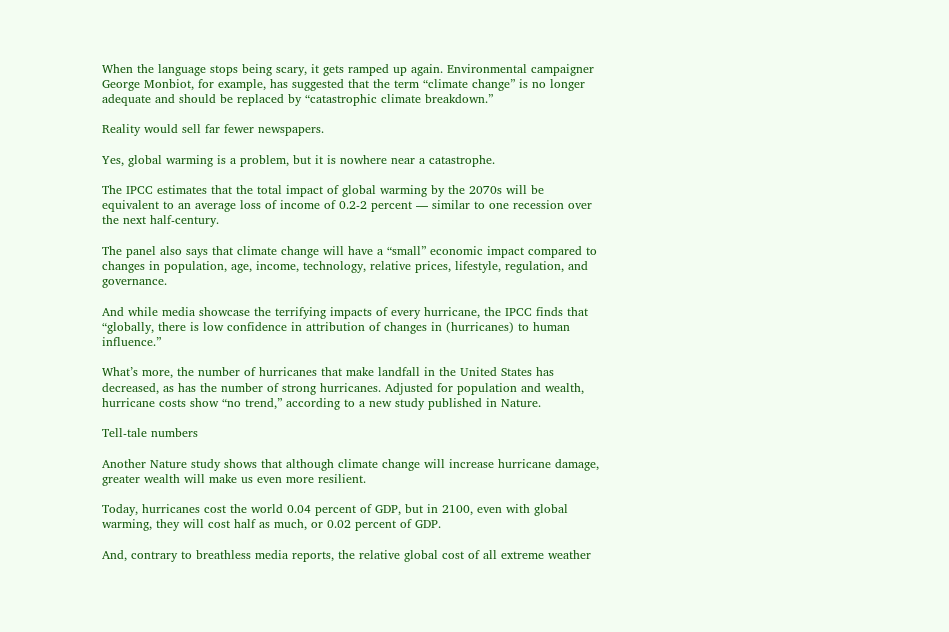When the language stops being scary, it gets ramped up again. Environmental campaigner George Monbiot, for example, has suggested that the term “climate change” is no longer adequate and should be replaced by “catastrophic climate breakdown.”

Reality would sell far fewer newspapers.

Yes, global warming is a problem, but it is nowhere near a catastrophe.

The IPCC estimates that the total impact of global warming by the 2070s will be equivalent to an average loss of income of 0.2-2 percent — similar to one recession over the next half-century.

The panel also says that climate change will have a “small” economic impact compared to changes in population, age, income, technology, relative prices, lifestyle, regulation, and governance.

And while media showcase the terrifying impacts of every hurricane, the IPCC finds that “globally, there is low confidence in attribution of changes in (hurricanes) to human influence.”

What’s more, the number of hurricanes that make landfall in the United States has decreased, as has the number of strong hurricanes. Adjusted for population and wealth, hurricane costs show “no trend,” according to a new study published in Nature.

Tell-tale numbers

Another Nature study shows that although climate change will increase hurricane damage, greater wealth will make us even more resilient.

Today, hurricanes cost the world 0.04 percent of GDP, but in 2100, even with global warming, they will cost half as much, or 0.02 percent of GDP.

And, contrary to breathless media reports, the relative global cost of all extreme weather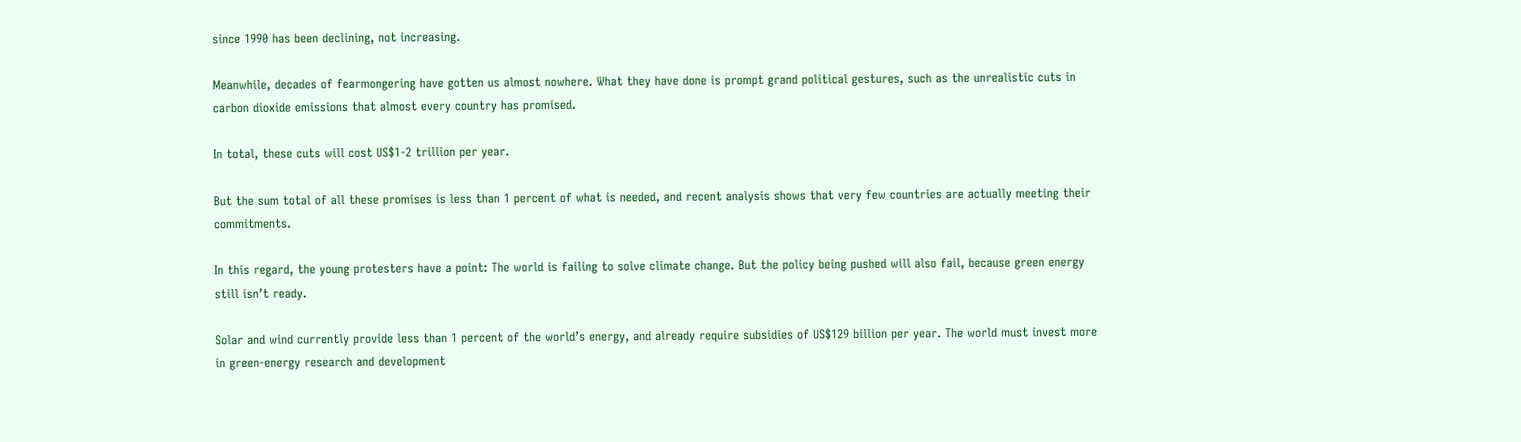since 1990 has been declining, not increasing.

Meanwhile, decades of fearmongering have gotten us almost nowhere. What they have done is prompt grand political gestures, such as the unrealistic cuts in carbon dioxide emissions that almost every country has promised.

In total, these cuts will cost US$1-2 trillion per year.

But the sum total of all these promises is less than 1 percent of what is needed, and recent analysis shows that very few countries are actually meeting their commitments.

In this regard, the young protesters have a point: The world is failing to solve climate change. But the policy being pushed will also fail, because green energy still isn’t ready.

Solar and wind currently provide less than 1 percent of the world’s energy, and already require subsidies of US$129 billion per year. The world must invest more in green-energy research and development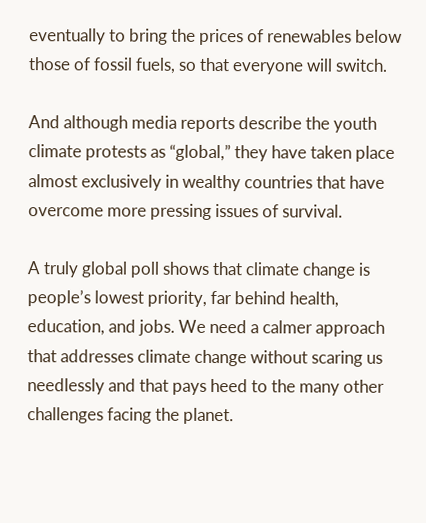eventually to bring the prices of renewables below those of fossil fuels, so that everyone will switch.

And although media reports describe the youth climate protests as “global,” they have taken place almost exclusively in wealthy countries that have overcome more pressing issues of survival.

A truly global poll shows that climate change is people’s lowest priority, far behind health, education, and jobs. We need a calmer approach that addresses climate change without scaring us needlessly and that pays heed to the many other challenges facing the planet.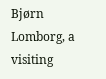Bjørn Lomborg, a visiting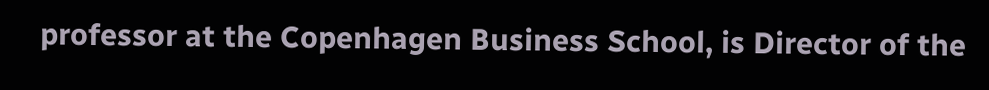professor at the Copenhagen Business School, is Director of the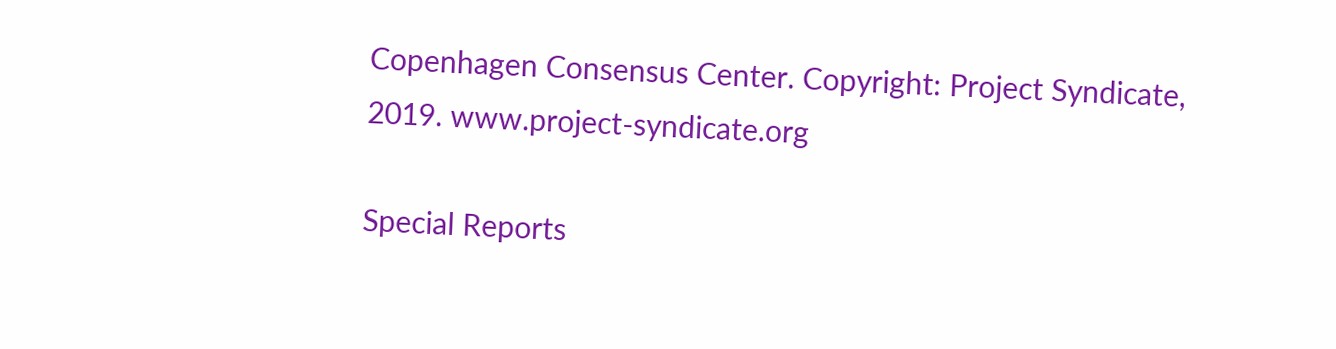Copenhagen Consensus Center. Copyright: Project Syndicate, 2019. www.project-syndicate.org

Special Reports